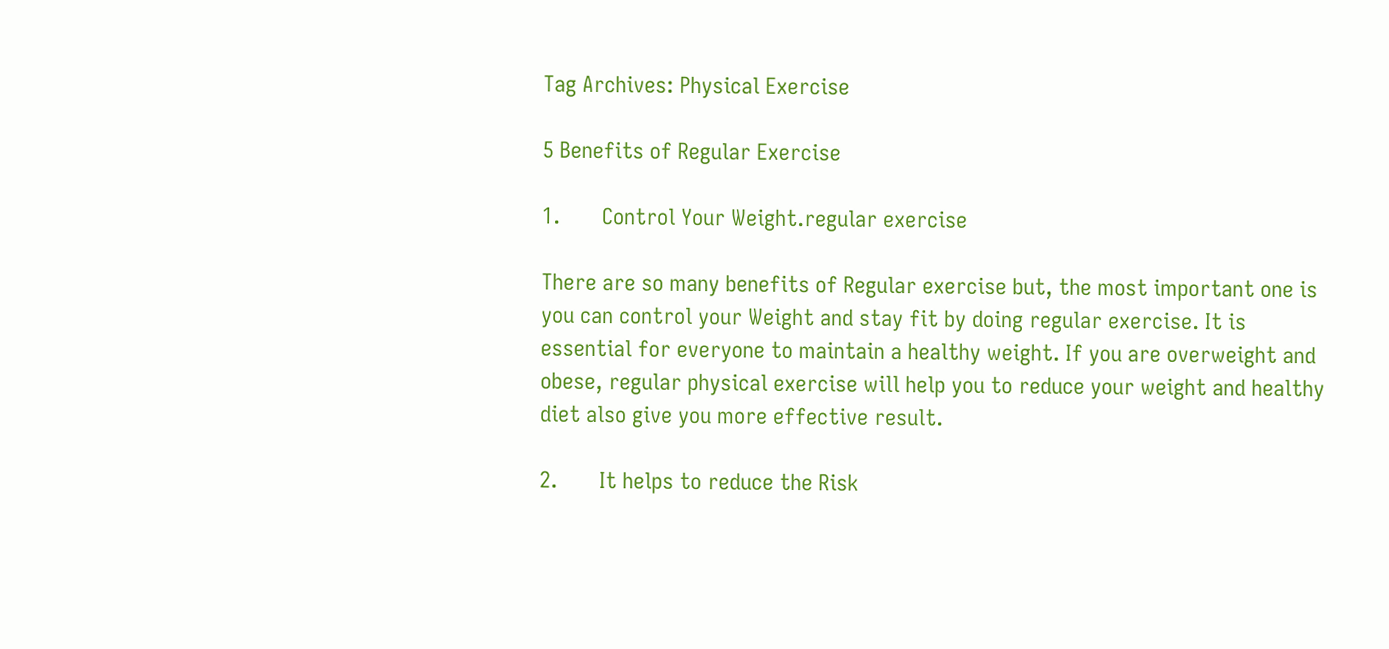Tag Archives: Physical Exercise

5 Benefits of Regular Exercise

1.       Control Your Weight.regular exercise

There are so many benefits of Regular exercise but, the most important one is you can control your Weight and stay fit by doing regular exercise. It is essential for everyone to maintain a healthy weight. If you are overweight and obese, regular physical exercise will help you to reduce your weight and healthy diet also give you more effective result.

2.       It helps to reduce the Risk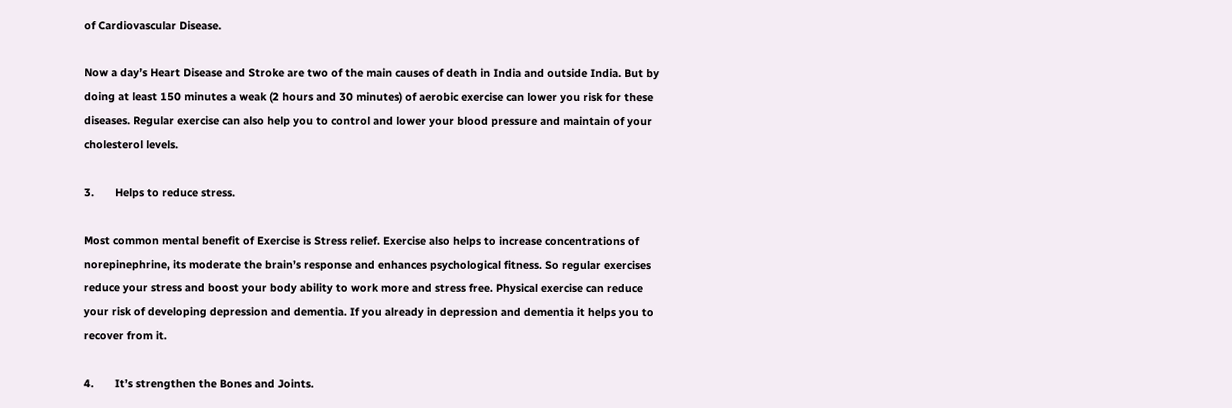of Cardiovascular Disease.

Now a day’s Heart Disease and Stroke are two of the main causes of death in India and outside India. But by doing at least 150 minutes a weak (2 hours and 30 minutes) of aerobic exercise can lower you risk for these diseases. Regular exercise can also help you to control and lower your blood pressure and maintain of your cholesterol levels.

3.       Helps to reduce stress.

Most common mental benefit of Exercise is Stress relief. Exercise also helps to increase concentrations of norepinephrine, its moderate the brain’s response and enhances psychological fitness. So regular exercises reduce your stress and boost your body ability to work more and stress free. Physical exercise can reduce your risk of developing depression and dementia. If you already in depression and dementia it helps you to recover from it.

4.       It’s strengthen the Bones and Joints.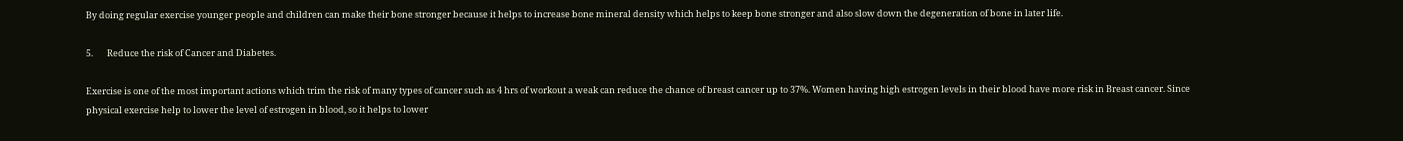By doing regular exercise younger people and children can make their bone stronger because it helps to increase bone mineral density which helps to keep bone stronger and also slow down the degeneration of bone in later life.

5.       Reduce the risk of Cancer and Diabetes.

Exercise is one of the most important actions which trim the risk of many types of cancer such as 4 hrs of workout a weak can reduce the chance of breast cancer up to 37%. Women having high estrogen levels in their blood have more risk in Breast cancer. Since physical exercise help to lower the level of estrogen in blood, so it helps to lower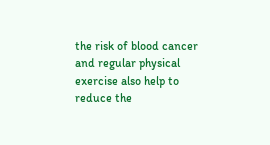the risk of blood cancer and regular physical exercise also help to reduce the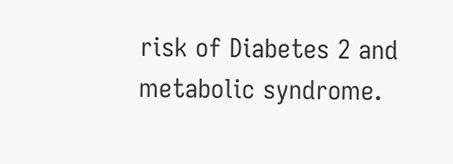risk of Diabetes 2 and metabolic syndrome.